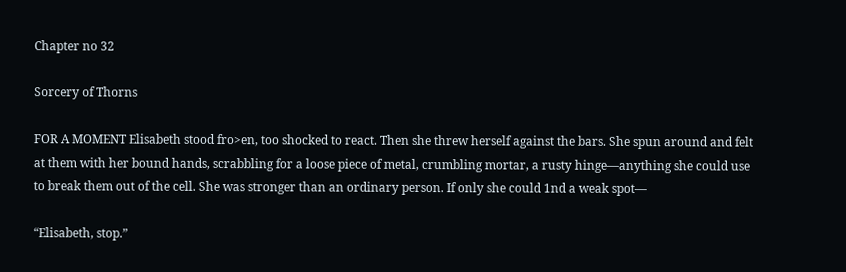Chapter no 32

Sorcery of Thorns

FOR A MOMENT Elisabeth stood fro>en, too shocked to react. Then she threw herself against the bars. She spun around and felt at them with her bound hands, scrabbling for a loose piece of metal, crumbling mortar, a rusty hinge—anything she could use to break them out of the cell. She was stronger than an ordinary person. If only she could 1nd a weak spot—

“Elisabeth, stop.”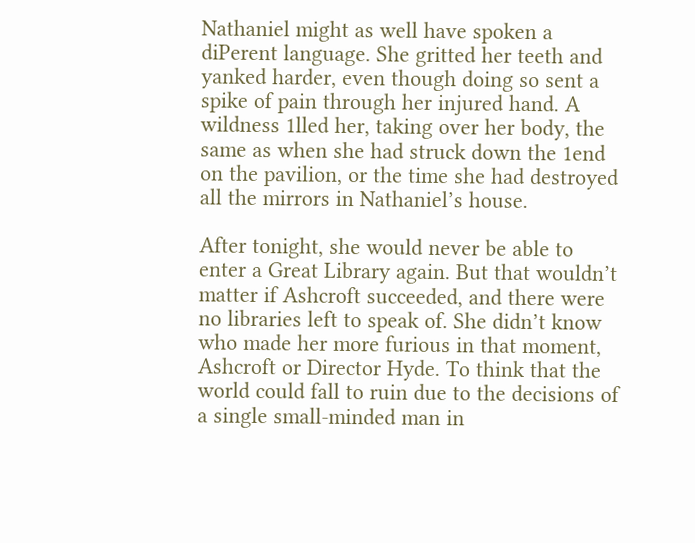Nathaniel might as well have spoken a diPerent language. She gritted her teeth and yanked harder, even though doing so sent a spike of pain through her injured hand. A wildness 1lled her, taking over her body, the same as when she had struck down the 1end on the pavilion, or the time she had destroyed all the mirrors in Nathaniel’s house.

After tonight, she would never be able to enter a Great Library again. But that wouldn’t matter if Ashcroft succeeded, and there were no libraries left to speak of. She didn’t know who made her more furious in that moment, Ashcroft or Director Hyde. To think that the world could fall to ruin due to the decisions of a single small-minded man in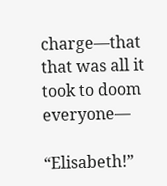charge—that that was all it took to doom everyone—

“Elisabeth!”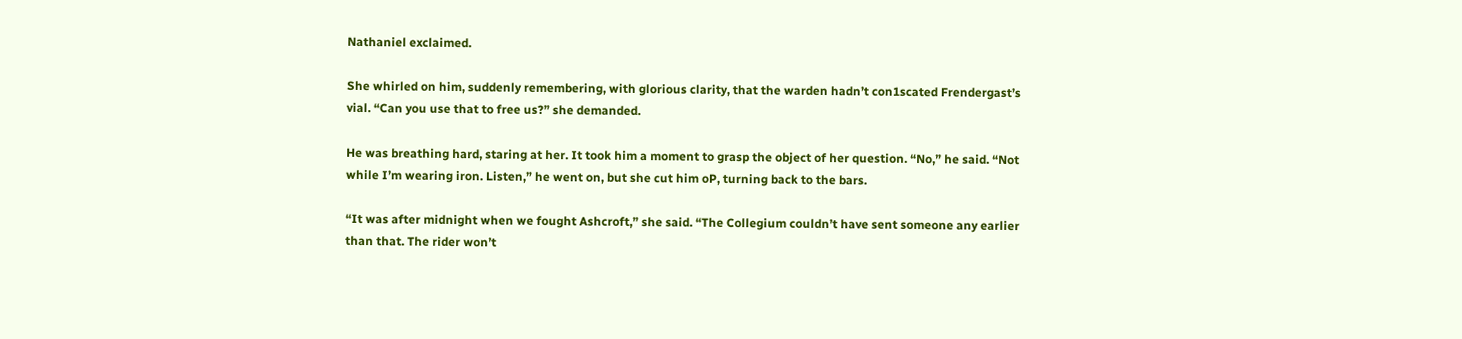Nathaniel exclaimed.

She whirled on him, suddenly remembering, with glorious clarity, that the warden hadn’t con1scated Frendergast’s vial. “Can you use that to free us?” she demanded.

He was breathing hard, staring at her. It took him a moment to grasp the object of her question. “No,” he said. “Not while I’m wearing iron. Listen,” he went on, but she cut him oP, turning back to the bars.

“It was after midnight when we fought Ashcroft,” she said. “The Collegium couldn’t have sent someone any earlier than that. The rider won’t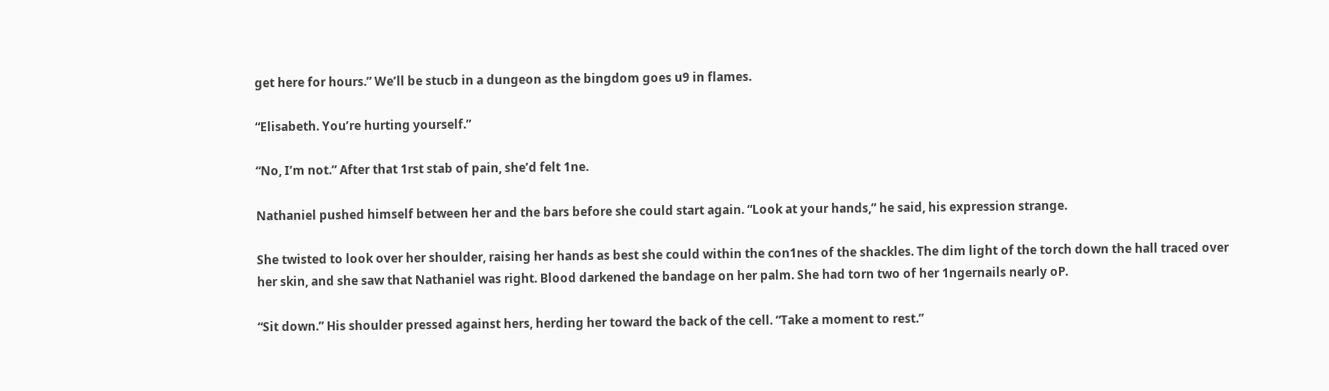get here for hours.” We’ll be stucb in a dungeon as the bingdom goes u9 in flames.

“Elisabeth. You’re hurting yourself.”

“No, I’m not.” After that 1rst stab of pain, she’d felt 1ne.

Nathaniel pushed himself between her and the bars before she could start again. “Look at your hands,” he said, his expression strange.

She twisted to look over her shoulder, raising her hands as best she could within the con1nes of the shackles. The dim light of the torch down the hall traced over her skin, and she saw that Nathaniel was right. Blood darkened the bandage on her palm. She had torn two of her 1ngernails nearly oP.

“Sit down.” His shoulder pressed against hers, herding her toward the back of the cell. “Take a moment to rest.”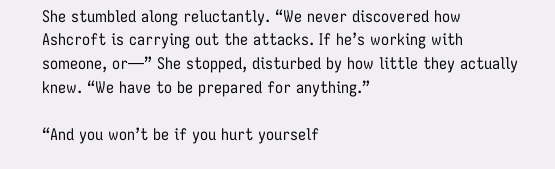She stumbled along reluctantly. “We never discovered how Ashcroft is carrying out the attacks. If he’s working with someone, or—” She stopped, disturbed by how little they actually knew. “We have to be prepared for anything.”

“And you won’t be if you hurt yourself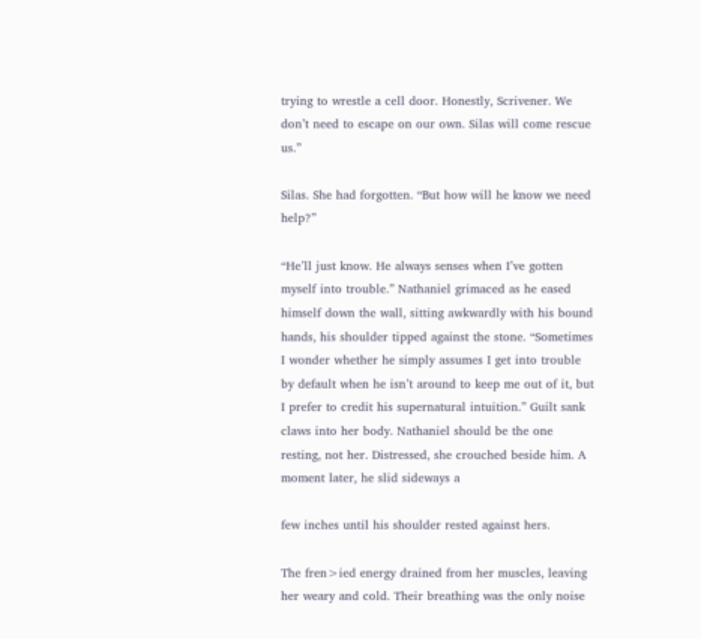trying to wrestle a cell door. Honestly, Scrivener. We don’t need to escape on our own. Silas will come rescue us.”

Silas. She had forgotten. “But how will he know we need help?”

“He’ll just know. He always senses when I’ve gotten myself into trouble.” Nathaniel grimaced as he eased himself down the wall, sitting awkwardly with his bound hands, his shoulder tipped against the stone. “Sometimes I wonder whether he simply assumes I get into trouble by default when he isn’t around to keep me out of it, but I prefer to credit his supernatural intuition.” Guilt sank claws into her body. Nathaniel should be the one resting, not her. Distressed, she crouched beside him. A moment later, he slid sideways a

few inches until his shoulder rested against hers.

The fren>ied energy drained from her muscles, leaving her weary and cold. Their breathing was the only noise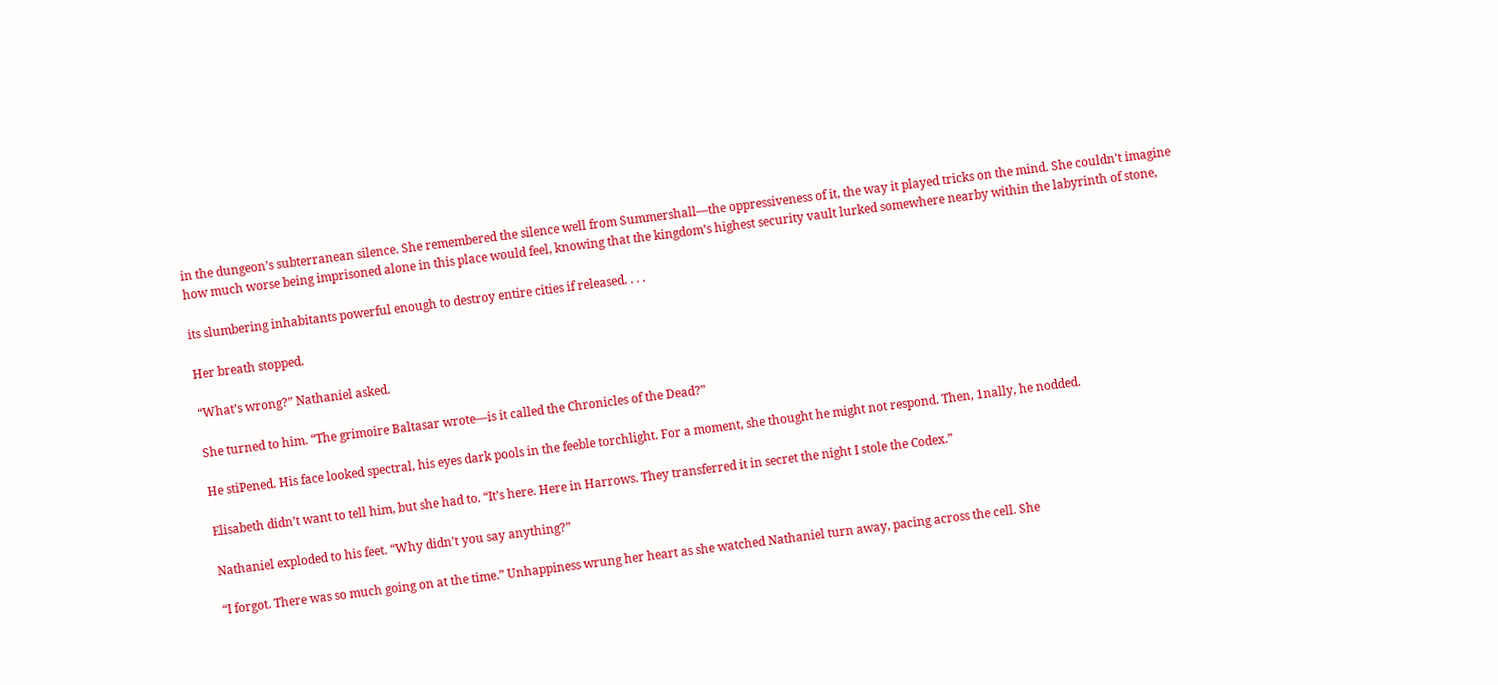in the dungeon’s subterranean silence. She remembered the silence well from Summershall—the oppressiveness of it, the way it played tricks on the mind. She couldn’t imagine how much worse being imprisoned alone in this place would feel, knowing that the kingdom’s highest security vault lurked somewhere nearby within the labyrinth of stone,

its slumbering inhabitants powerful enough to destroy entire cities if released. . . .

Her breath stopped.

“What’s wrong?” Nathaniel asked.

She turned to him. “The grimoire Baltasar wrote—is it called the Chronicles of the Dead?”

He stiPened. His face looked spectral, his eyes dark pools in the feeble torchlight. For a moment, she thought he might not respond. Then, 1nally, he nodded.

Elisabeth didn’t want to tell him, but she had to. “It’s here. Here in Harrows. They transferred it in secret the night I stole the Codex.”

Nathaniel exploded to his feet. “Why didn’t you say anything?”

“I forgot. There was so much going on at the time.” Unhappiness wrung her heart as she watched Nathaniel turn away, pacing across the cell. She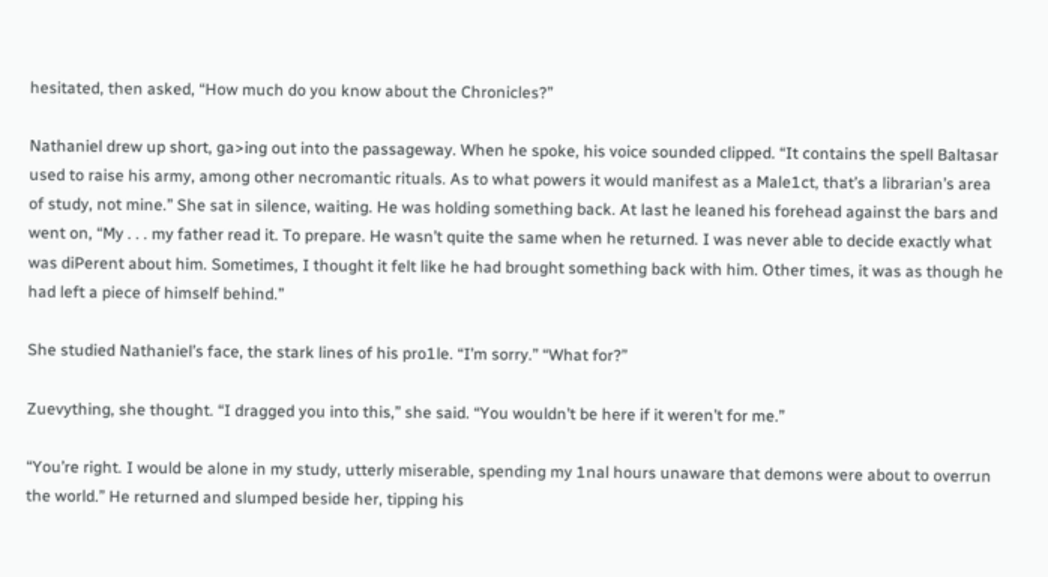hesitated, then asked, “How much do you know about the Chronicles?”

Nathaniel drew up short, ga>ing out into the passageway. When he spoke, his voice sounded clipped. “It contains the spell Baltasar used to raise his army, among other necromantic rituals. As to what powers it would manifest as a Male1ct, that’s a librarian’s area of study, not mine.” She sat in silence, waiting. He was holding something back. At last he leaned his forehead against the bars and went on, “My . . . my father read it. To prepare. He wasn’t quite the same when he returned. I was never able to decide exactly what was diPerent about him. Sometimes, I thought it felt like he had brought something back with him. Other times, it was as though he had left a piece of himself behind.”

She studied Nathaniel’s face, the stark lines of his pro1le. “I’m sorry.” “What for?”

Zuevything, she thought. “I dragged you into this,” she said. “You wouldn’t be here if it weren’t for me.”

“You’re right. I would be alone in my study, utterly miserable, spending my 1nal hours unaware that demons were about to overrun the world.” He returned and slumped beside her, tipping his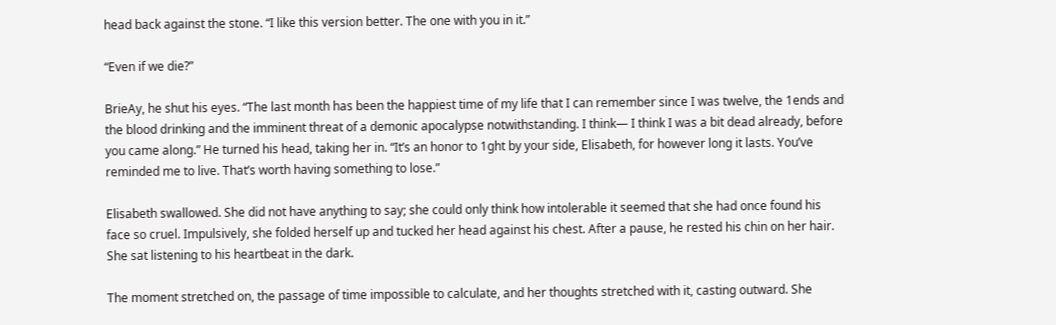head back against the stone. “I like this version better. The one with you in it.”

“Even if we die?”

BrieAy, he shut his eyes. “The last month has been the happiest time of my life that I can remember since I was twelve, the 1ends and the blood drinking and the imminent threat of a demonic apocalypse notwithstanding. I think— I think I was a bit dead already, before you came along.” He turned his head, taking her in. “It’s an honor to 1ght by your side, Elisabeth, for however long it lasts. You’ve reminded me to live. That’s worth having something to lose.”

Elisabeth swallowed. She did not have anything to say; she could only think how intolerable it seemed that she had once found his face so cruel. Impulsively, she folded herself up and tucked her head against his chest. After a pause, he rested his chin on her hair. She sat listening to his heartbeat in the dark.

The moment stretched on, the passage of time impossible to calculate, and her thoughts stretched with it, casting outward. She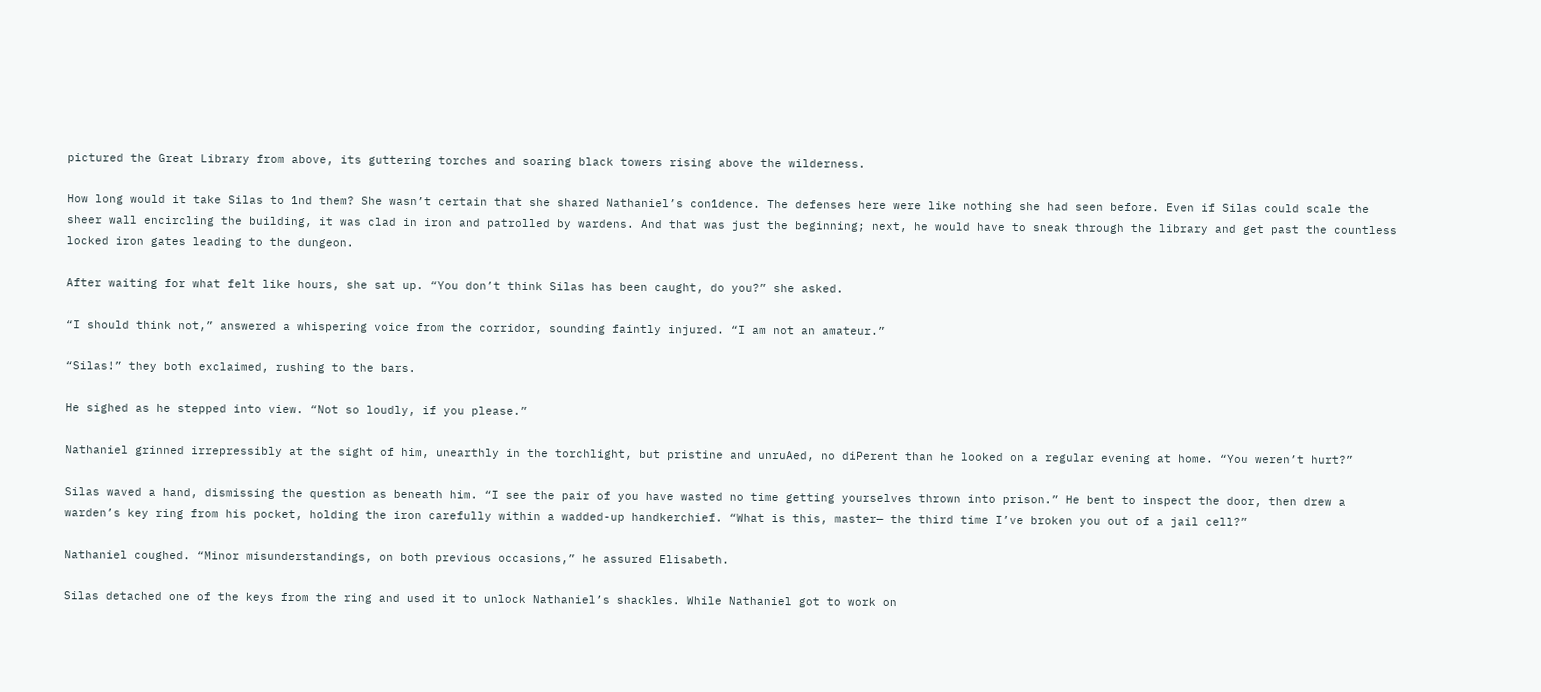pictured the Great Library from above, its guttering torches and soaring black towers rising above the wilderness.

How long would it take Silas to 1nd them? She wasn’t certain that she shared Nathaniel’s con1dence. The defenses here were like nothing she had seen before. Even if Silas could scale the sheer wall encircling the building, it was clad in iron and patrolled by wardens. And that was just the beginning; next, he would have to sneak through the library and get past the countless locked iron gates leading to the dungeon.

After waiting for what felt like hours, she sat up. “You don’t think Silas has been caught, do you?” she asked.

“I should think not,” answered a whispering voice from the corridor, sounding faintly injured. “I am not an amateur.”

“Silas!” they both exclaimed, rushing to the bars.

He sighed as he stepped into view. “Not so loudly, if you please.”

Nathaniel grinned irrepressibly at the sight of him, unearthly in the torchlight, but pristine and unruAed, no diPerent than he looked on a regular evening at home. “You weren’t hurt?”

Silas waved a hand, dismissing the question as beneath him. “I see the pair of you have wasted no time getting yourselves thrown into prison.” He bent to inspect the door, then drew a warden’s key ring from his pocket, holding the iron carefully within a wadded-up handkerchief. “What is this, master— the third time I’ve broken you out of a jail cell?”

Nathaniel coughed. “Minor misunderstandings, on both previous occasions,” he assured Elisabeth.

Silas detached one of the keys from the ring and used it to unlock Nathaniel’s shackles. While Nathaniel got to work on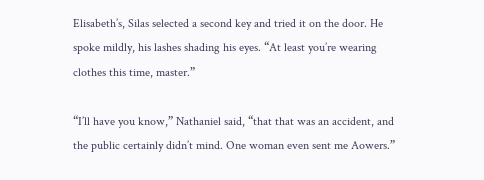Elisabeth’s, Silas selected a second key and tried it on the door. He spoke mildly, his lashes shading his eyes. “At least you’re wearing clothes this time, master.”

“I’ll have you know,” Nathaniel said, “that that was an accident, and the public certainly didn’t mind. One woman even sent me Aowers.”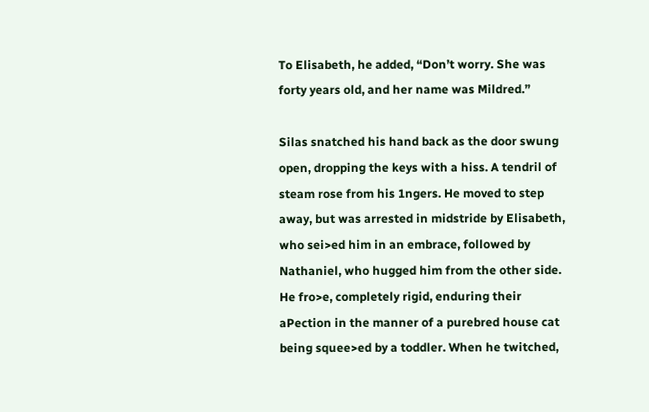To Elisabeth, he added, “Don’t worry. She was forty years old, and her name was Mildred.”

Silas snatched his hand back as the door swung open, dropping the keys with a hiss. A tendril of steam rose from his 1ngers. He moved to step away, but was arrested in midstride by Elisabeth, who sei>ed him in an embrace, followed by Nathaniel, who hugged him from the other side. He fro>e, completely rigid, enduring their aPection in the manner of a purebred house cat being squee>ed by a toddler. When he twitched,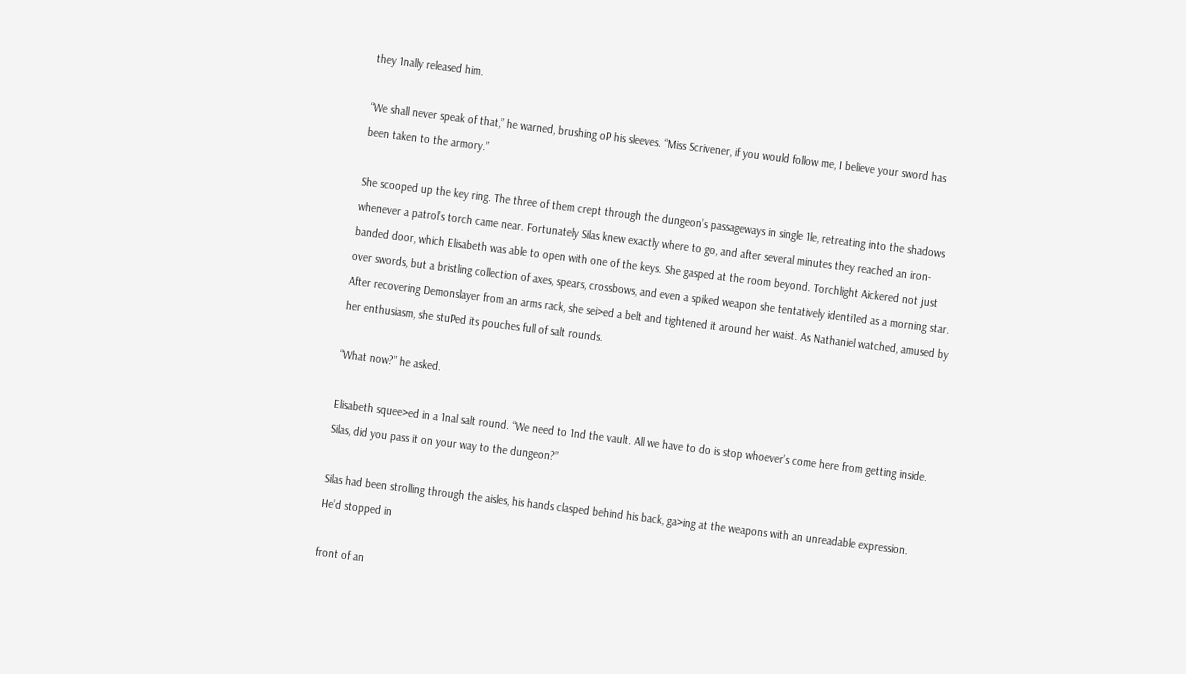they 1nally released him.

“We shall never speak of that,” he warned, brushing oP his sleeves. “Miss Scrivener, if you would follow me, I believe your sword has been taken to the armory.”

She scooped up the key ring. The three of them crept through the dungeon’s passageways in single 1le, retreating into the shadows whenever a patrol’s torch came near. Fortunately Silas knew exactly where to go, and after several minutes they reached an iron-banded door, which Elisabeth was able to open with one of the keys. She gasped at the room beyond. Torchlight Aickered not just over swords, but a bristling collection of axes, spears, crossbows, and even a spiked weapon she tentatively identi1ed as a morning star. After recovering Demonslayer from an arms rack, she sei>ed a belt and tightened it around her waist. As Nathaniel watched, amused by her enthusiasm, she stuPed its pouches full of salt rounds.

“What now?” he asked.

Elisabeth squee>ed in a 1nal salt round. “We need to 1nd the vault. All we have to do is stop whoever’s come here from getting inside. Silas, did you pass it on your way to the dungeon?”

Silas had been strolling through the aisles, his hands clasped behind his back, ga>ing at the weapons with an unreadable expression. He’d stopped in

front of an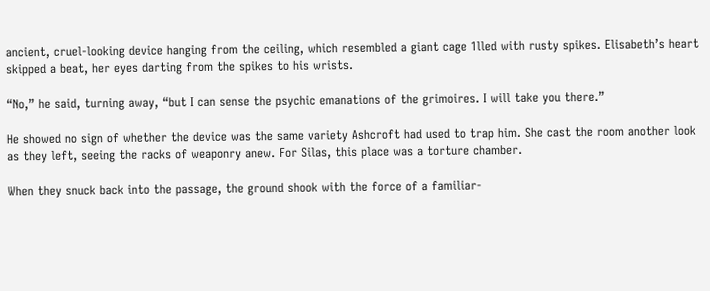ancient, cruel-looking device hanging from the ceiling, which resembled a giant cage 1lled with rusty spikes. Elisabeth’s heart skipped a beat, her eyes darting from the spikes to his wrists.

“No,” he said, turning away, “but I can sense the psychic emanations of the grimoires. I will take you there.”

He showed no sign of whether the device was the same variety Ashcroft had used to trap him. She cast the room another look as they left, seeing the racks of weaponry anew. For Silas, this place was a torture chamber.

When they snuck back into the passage, the ground shook with the force of a familiar-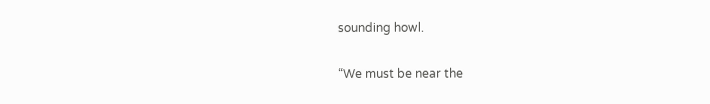sounding howl.

“We must be near the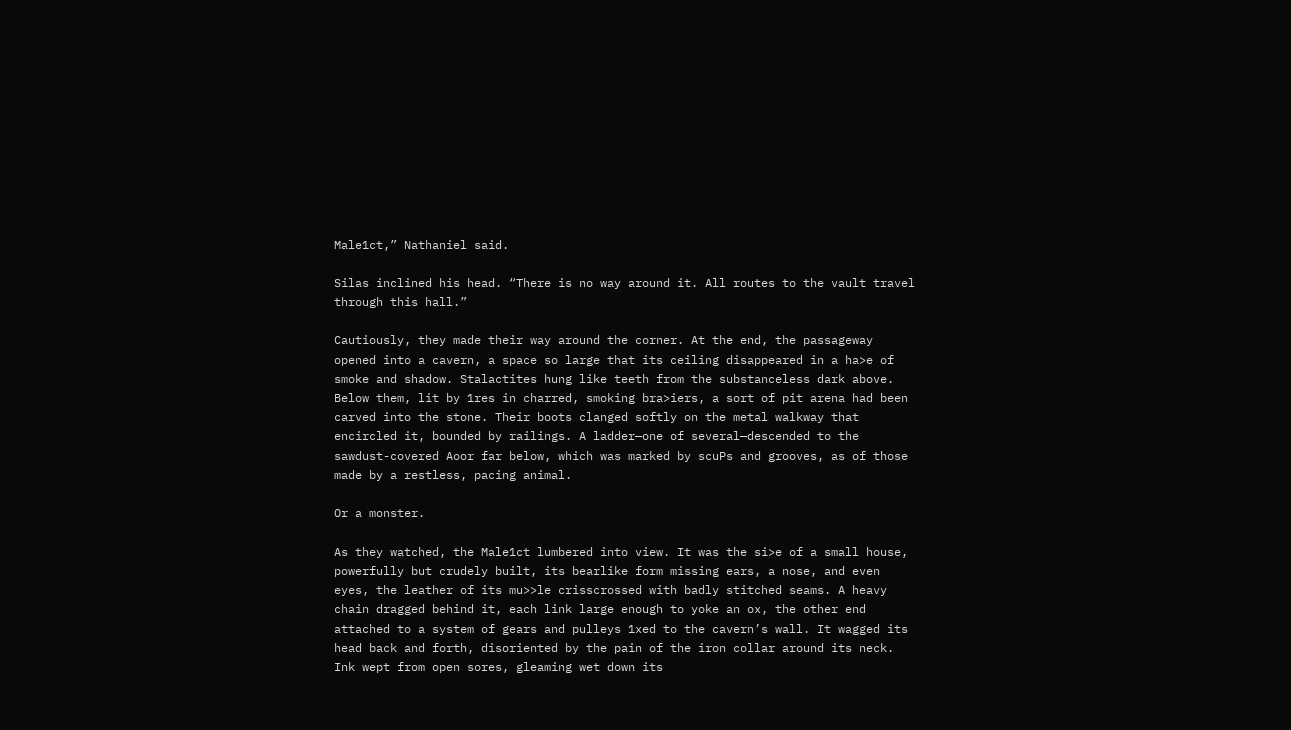Male1ct,” Nathaniel said.

Silas inclined his head. “There is no way around it. All routes to the vault travel through this hall.”

Cautiously, they made their way around the corner. At the end, the passageway opened into a cavern, a space so large that its ceiling disappeared in a ha>e of smoke and shadow. Stalactites hung like teeth from the substanceless dark above. Below them, lit by 1res in charred, smoking bra>iers, a sort of pit arena had been carved into the stone. Their boots clanged softly on the metal walkway that encircled it, bounded by railings. A ladder—one of several—descended to the sawdust-covered Aoor far below, which was marked by scuPs and grooves, as of those made by a restless, pacing animal.

Or a monster.

As they watched, the Male1ct lumbered into view. It was the si>e of a small house, powerfully but crudely built, its bearlike form missing ears, a nose, and even eyes, the leather of its mu>>le crisscrossed with badly stitched seams. A heavy chain dragged behind it, each link large enough to yoke an ox, the other end attached to a system of gears and pulleys 1xed to the cavern’s wall. It wagged its head back and forth, disoriented by the pain of the iron collar around its neck. Ink wept from open sores, gleaming wet down its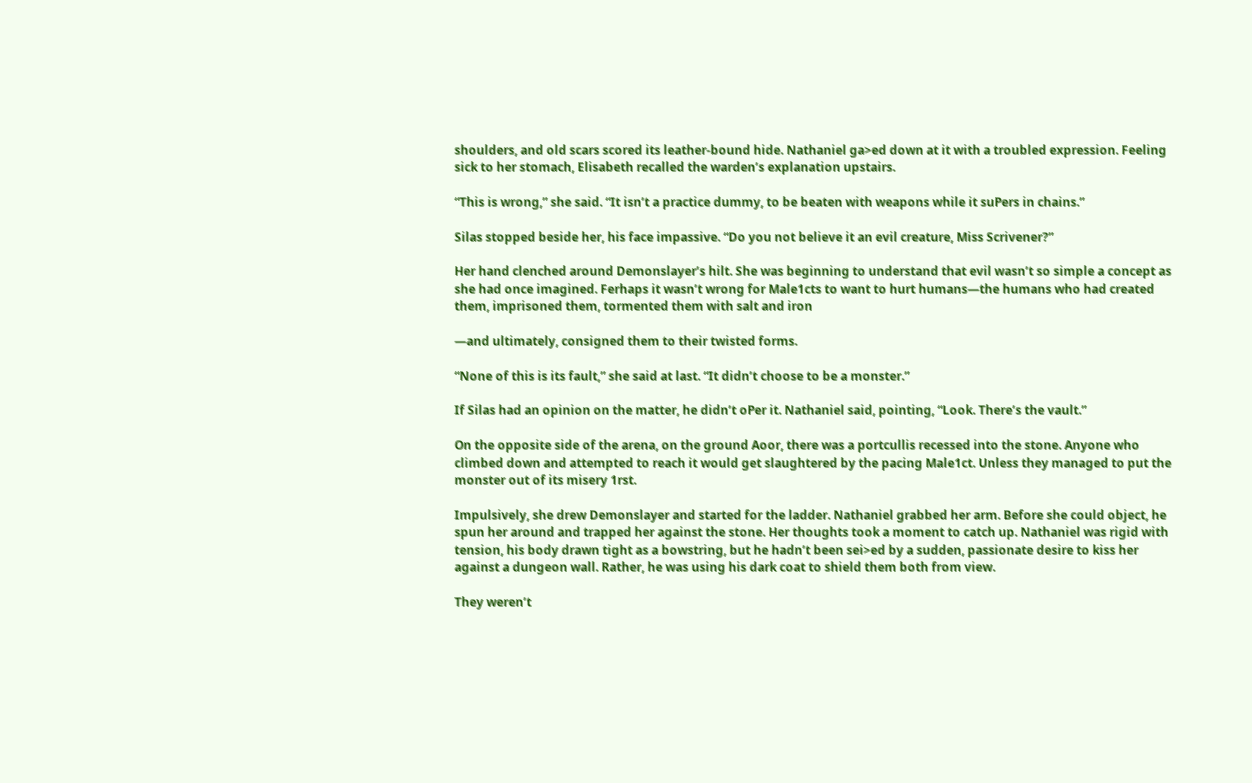shoulders, and old scars scored its leather-bound hide. Nathaniel ga>ed down at it with a troubled expression. Feeling sick to her stomach, Elisabeth recalled the warden’s explanation upstairs.

“This is wrong,” she said. “It isn’t a practice dummy, to be beaten with weapons while it suPers in chains.”

Silas stopped beside her, his face impassive. “Do you not believe it an evil creature, Miss Scrivener?”

Her hand clenched around Demonslayer’s hilt. She was beginning to understand that evil wasn’t so simple a concept as she had once imagined. Ferhaps it wasn’t wrong for Male1cts to want to hurt humans—the humans who had created them, imprisoned them, tormented them with salt and iron

—and ultimately, consigned them to their twisted forms.

“None of this is its fault,” she said at last. “It didn’t choose to be a monster.”

If Silas had an opinion on the matter, he didn’t oPer it. Nathaniel said, pointing, “Look. There’s the vault.”

On the opposite side of the arena, on the ground Aoor, there was a portcullis recessed into the stone. Anyone who climbed down and attempted to reach it would get slaughtered by the pacing Male1ct. Unless they managed to put the monster out of its misery 1rst.

Impulsively, she drew Demonslayer and started for the ladder. Nathaniel grabbed her arm. Before she could object, he spun her around and trapped her against the stone. Her thoughts took a moment to catch up. Nathaniel was rigid with tension, his body drawn tight as a bowstring, but he hadn’t been sei>ed by a sudden, passionate desire to kiss her against a dungeon wall. Rather, he was using his dark coat to shield them both from view.

They weren’t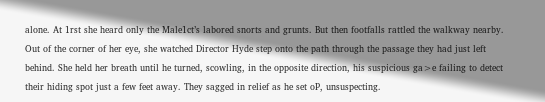alone. At 1rst she heard only the Male1ct’s labored snorts and grunts. But then footfalls rattled the walkway nearby. Out of the corner of her eye, she watched Director Hyde step onto the path through the passage they had just left behind. She held her breath until he turned, scowling, in the opposite direction, his suspicious ga>e failing to detect their hiding spot just a few feet away. They sagged in relief as he set oP, unsuspecting.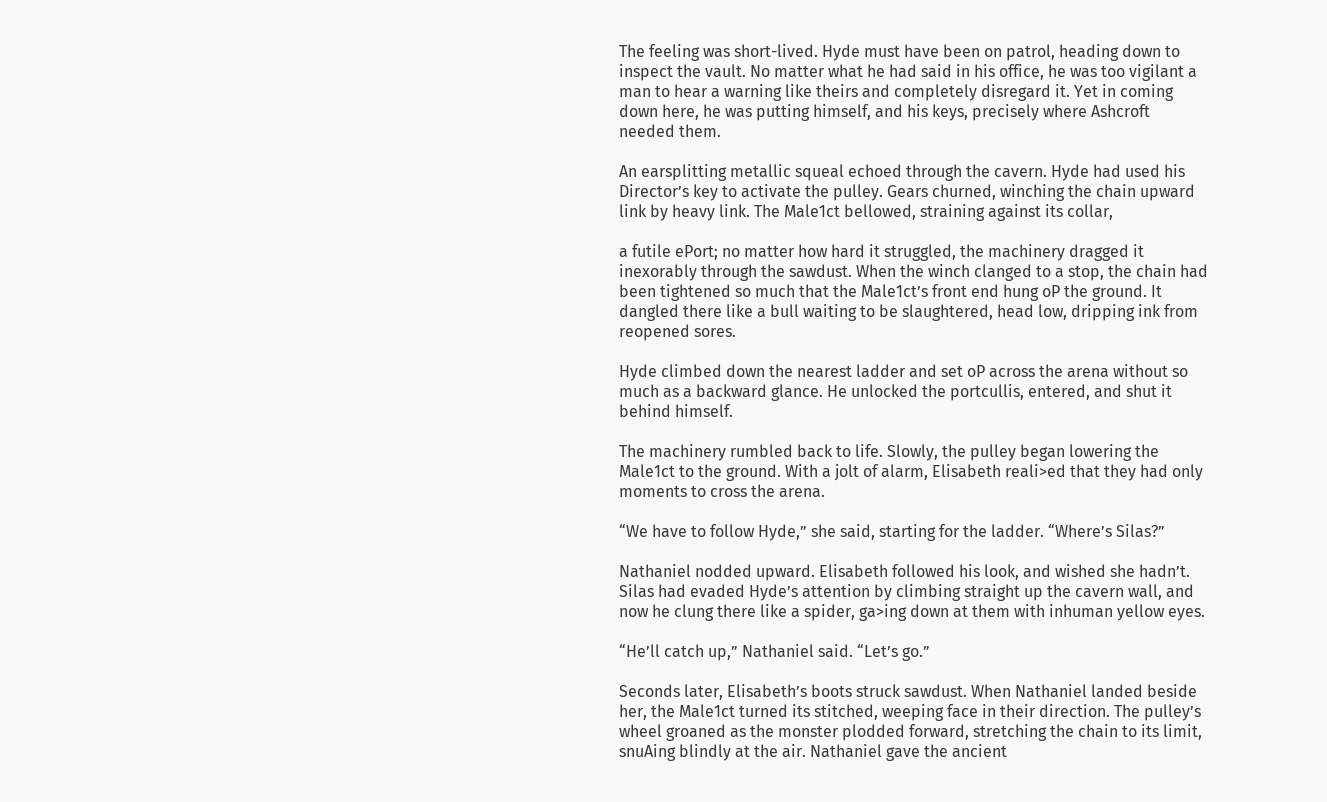The feeling was short-lived. Hyde must have been on patrol, heading down to inspect the vault. No matter what he had said in his office, he was too vigilant a man to hear a warning like theirs and completely disregard it. Yet in coming down here, he was putting himself, and his keys, precisely where Ashcroft needed them.

An earsplitting metallic squeal echoed through the cavern. Hyde had used his Director’s key to activate the pulley. Gears churned, winching the chain upward link by heavy link. The Male1ct bellowed, straining against its collar,

a futile ePort; no matter how hard it struggled, the machinery dragged it inexorably through the sawdust. When the winch clanged to a stop, the chain had been tightened so much that the Male1ct’s front end hung oP the ground. It dangled there like a bull waiting to be slaughtered, head low, dripping ink from reopened sores.

Hyde climbed down the nearest ladder and set oP across the arena without so much as a backward glance. He unlocked the portcullis, entered, and shut it behind himself.

The machinery rumbled back to life. Slowly, the pulley began lowering the Male1ct to the ground. With a jolt of alarm, Elisabeth reali>ed that they had only moments to cross the arena.

“We have to follow Hyde,” she said, starting for the ladder. “Where’s Silas?”

Nathaniel nodded upward. Elisabeth followed his look, and wished she hadn’t. Silas had evaded Hyde’s attention by climbing straight up the cavern wall, and now he clung there like a spider, ga>ing down at them with inhuman yellow eyes.

“He’ll catch up,” Nathaniel said. “Let’s go.”

Seconds later, Elisabeth’s boots struck sawdust. When Nathaniel landed beside her, the Male1ct turned its stitched, weeping face in their direction. The pulley’s wheel groaned as the monster plodded forward, stretching the chain to its limit, snuAing blindly at the air. Nathaniel gave the ancient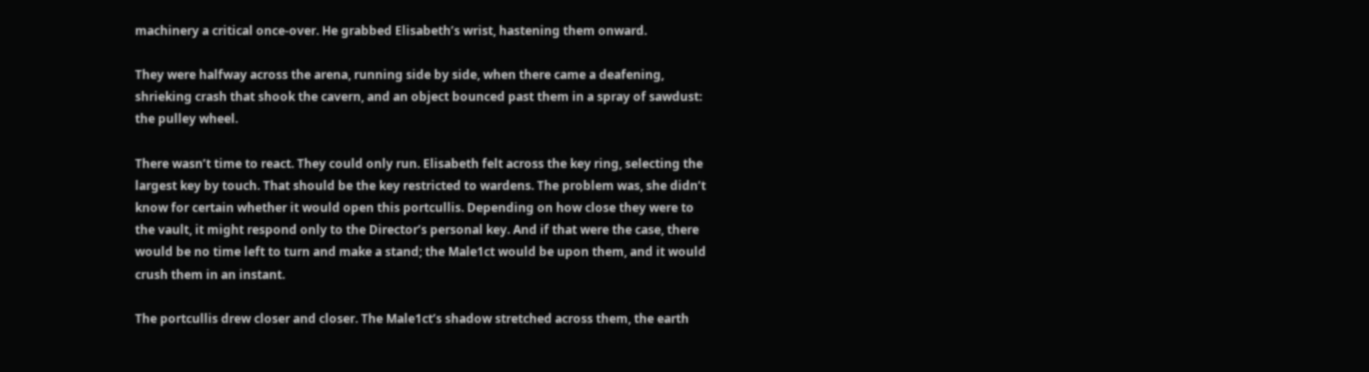machinery a critical once-over. He grabbed Elisabeth’s wrist, hastening them onward.

They were halfway across the arena, running side by side, when there came a deafening, shrieking crash that shook the cavern, and an object bounced past them in a spray of sawdust: the pulley wheel.

There wasn’t time to react. They could only run. Elisabeth felt across the key ring, selecting the largest key by touch. That should be the key restricted to wardens. The problem was, she didn’t know for certain whether it would open this portcullis. Depending on how close they were to the vault, it might respond only to the Director’s personal key. And if that were the case, there would be no time left to turn and make a stand; the Male1ct would be upon them, and it would crush them in an instant.

The portcullis drew closer and closer. The Male1ct’s shadow stretched across them, the earth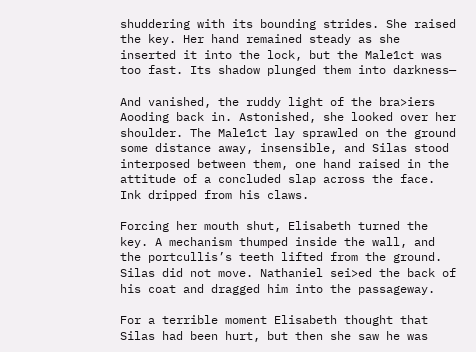shuddering with its bounding strides. She raised the key. Her hand remained steady as she inserted it into the lock, but the Male1ct was too fast. Its shadow plunged them into darkness—

And vanished, the ruddy light of the bra>iers Aooding back in. Astonished, she looked over her shoulder. The Male1ct lay sprawled on the ground some distance away, insensible, and Silas stood interposed between them, one hand raised in the attitude of a concluded slap across the face. Ink dripped from his claws.

Forcing her mouth shut, Elisabeth turned the key. A mechanism thumped inside the wall, and the portcullis’s teeth lifted from the ground. Silas did not move. Nathaniel sei>ed the back of his coat and dragged him into the passageway.

For a terrible moment Elisabeth thought that Silas had been hurt, but then she saw he was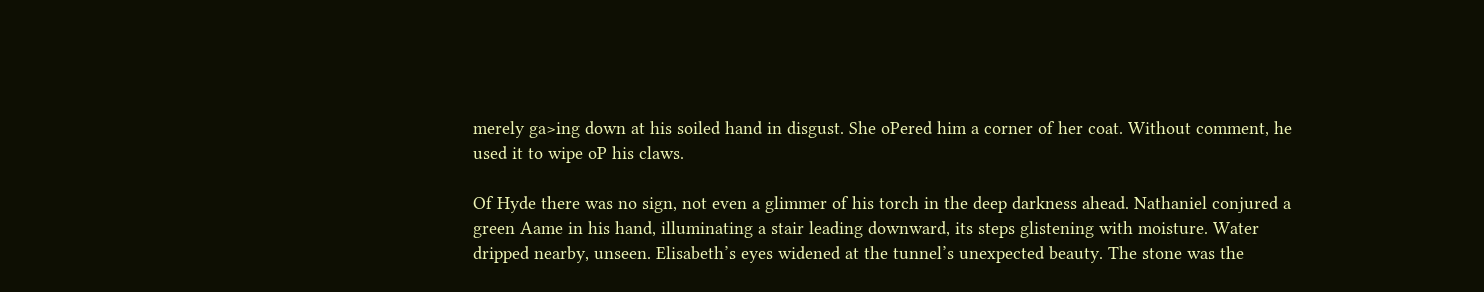merely ga>ing down at his soiled hand in disgust. She oPered him a corner of her coat. Without comment, he used it to wipe oP his claws.

Of Hyde there was no sign, not even a glimmer of his torch in the deep darkness ahead. Nathaniel conjured a green Aame in his hand, illuminating a stair leading downward, its steps glistening with moisture. Water dripped nearby, unseen. Elisabeth’s eyes widened at the tunnel’s unexpected beauty. The stone was the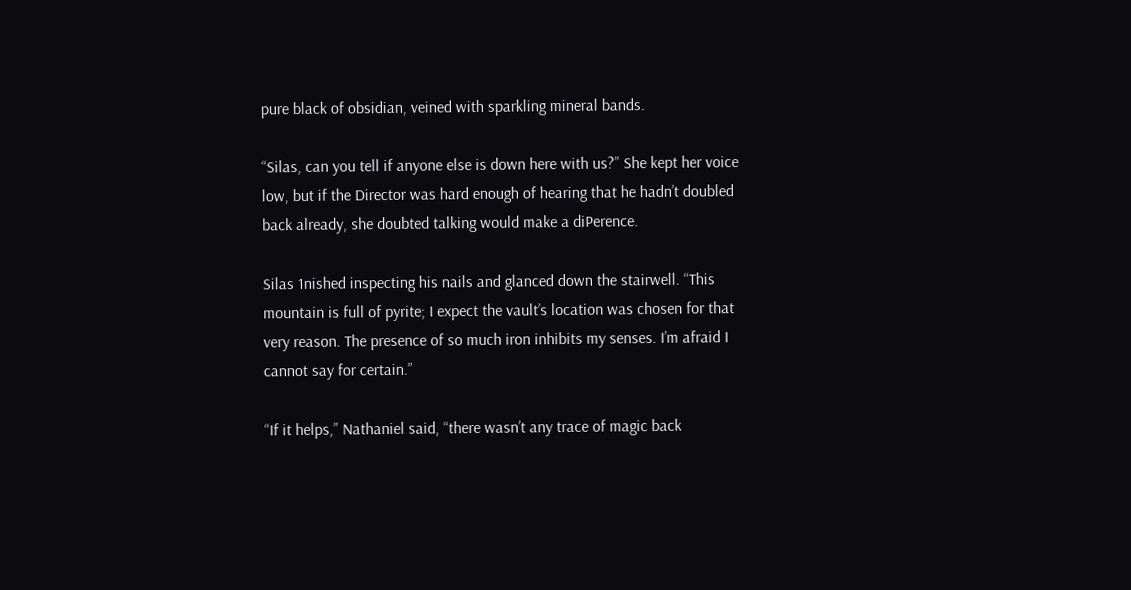pure black of obsidian, veined with sparkling mineral bands.

“Silas, can you tell if anyone else is down here with us?” She kept her voice low, but if the Director was hard enough of hearing that he hadn’t doubled back already, she doubted talking would make a diPerence.

Silas 1nished inspecting his nails and glanced down the stairwell. “This mountain is full of pyrite; I expect the vault’s location was chosen for that very reason. The presence of so much iron inhibits my senses. I’m afraid I cannot say for certain.”

“If it helps,” Nathaniel said, “there wasn’t any trace of magic back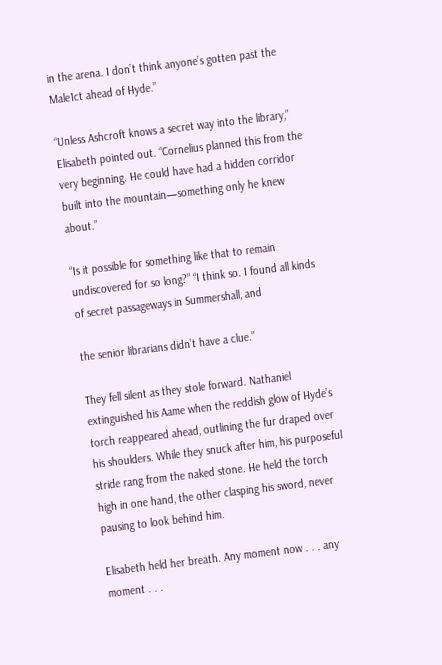in the arena. I don’t think anyone’s gotten past the Male1ct ahead of Hyde.”

“Unless Ashcroft knows a secret way into the library,” Elisabeth pointed out. “Cornelius planned this from the very beginning. He could have had a hidden corridor built into the mountain—something only he knew about.”

“Is it possible for something like that to remain undiscovered for so long?” “I think so. I found all kinds of secret passageways in Summershall, and

the senior librarians didn’t have a clue.”

They fell silent as they stole forward. Nathaniel extinguished his Aame when the reddish glow of Hyde’s torch reappeared ahead, outlining the fur draped over his shoulders. While they snuck after him, his purposeful stride rang from the naked stone. He held the torch high in one hand, the other clasping his sword, never pausing to look behind him.

Elisabeth held her breath. Any moment now . . . any moment . . .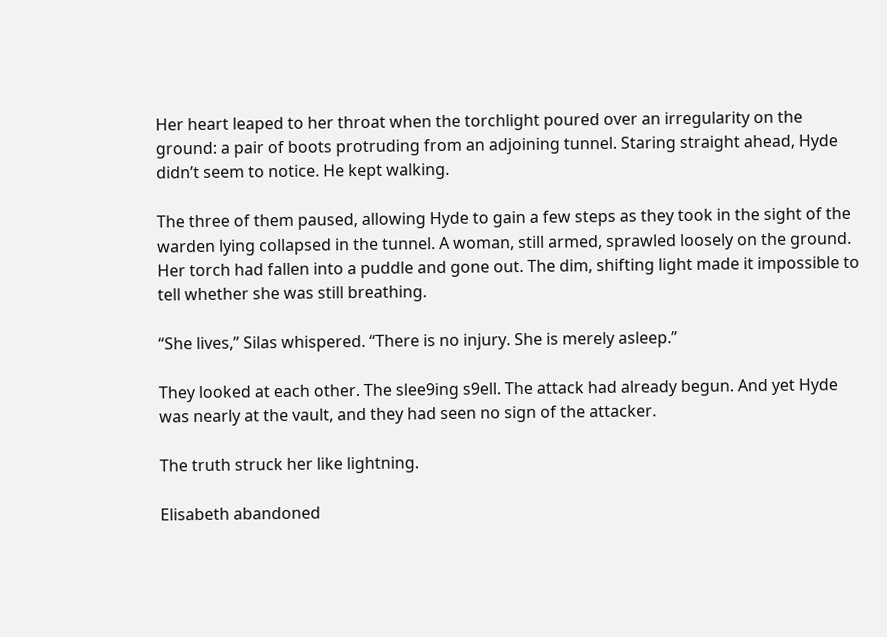Her heart leaped to her throat when the torchlight poured over an irregularity on the ground: a pair of boots protruding from an adjoining tunnel. Staring straight ahead, Hyde didn’t seem to notice. He kept walking.

The three of them paused, allowing Hyde to gain a few steps as they took in the sight of the warden lying collapsed in the tunnel. A woman, still armed, sprawled loosely on the ground. Her torch had fallen into a puddle and gone out. The dim, shifting light made it impossible to tell whether she was still breathing.

“She lives,” Silas whispered. “There is no injury. She is merely asleep.”

They looked at each other. The slee9ing s9ell. The attack had already begun. And yet Hyde was nearly at the vault, and they had seen no sign of the attacker.

The truth struck her like lightning.

Elisabeth abandoned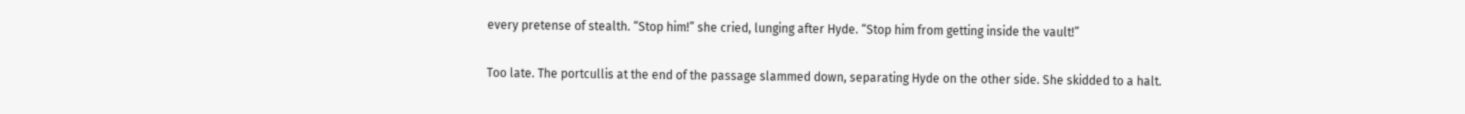every pretense of stealth. “Stop him!” she cried, lunging after Hyde. “Stop him from getting inside the vault!”

Too late. The portcullis at the end of the passage slammed down, separating Hyde on the other side. She skidded to a halt.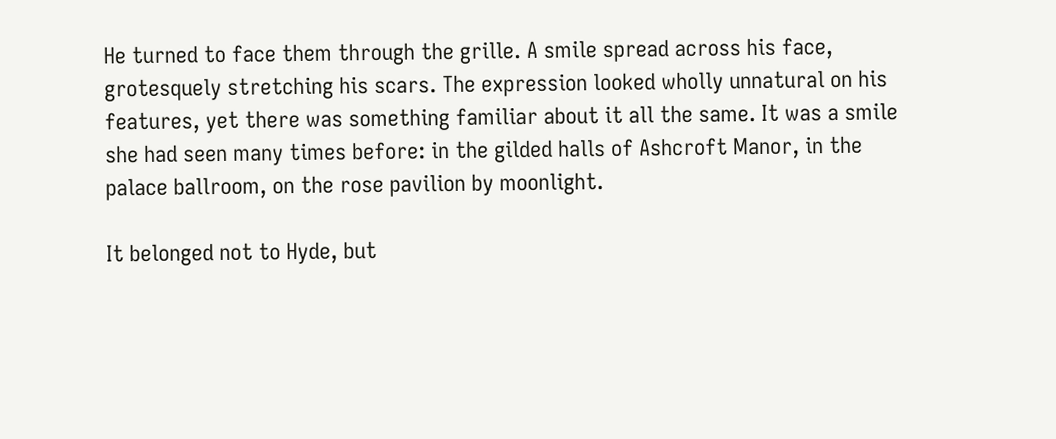He turned to face them through the grille. A smile spread across his face, grotesquely stretching his scars. The expression looked wholly unnatural on his features, yet there was something familiar about it all the same. It was a smile she had seen many times before: in the gilded halls of Ashcroft Manor, in the palace ballroom, on the rose pavilion by moonlight.

It belonged not to Hyde, but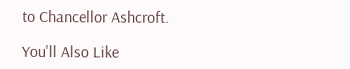to Chancellor Ashcroft.

You'll Also Like